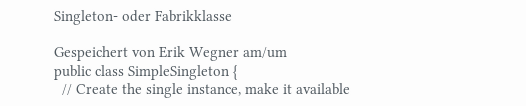Singleton- oder Fabrikklasse

Gespeichert von Erik Wegner am/um
public class SimpleSingleton {
  // Create the single instance, make it available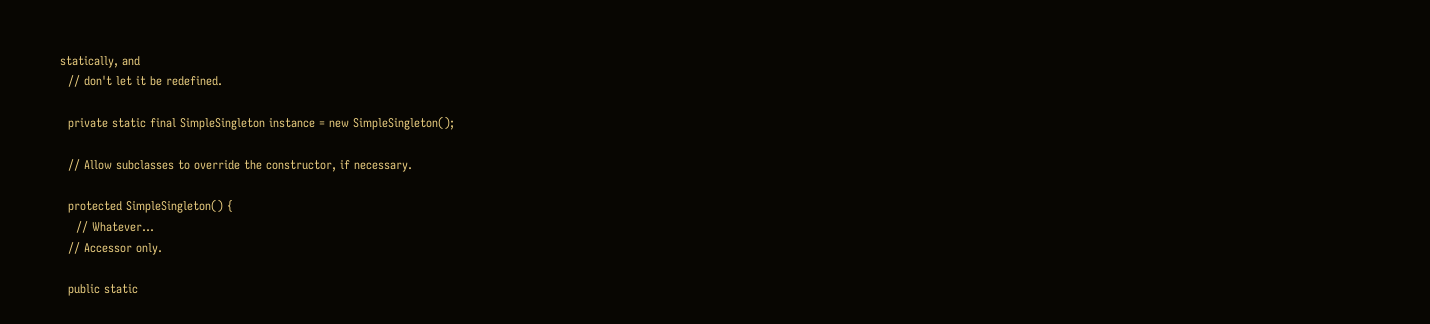statically, and
  // don't let it be redefined.

  private static final SimpleSingleton instance = new SimpleSingleton();

  // Allow subclasses to override the constructor, if necessary.

  protected SimpleSingleton() {
    // Whatever...
  // Accessor only.

  public static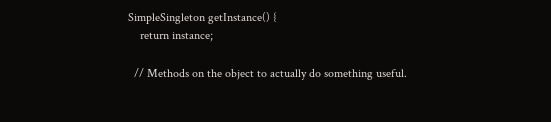SimpleSingleton getInstance() {
    return instance;

  // Methods on the object to actually do something useful.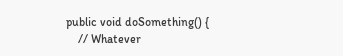public void doSomething() {
    // Whatever